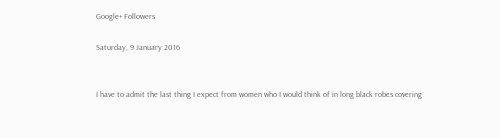Google+ Followers

Saturday, 9 January 2016


I have to admit the last thing I expect from women who I would think of in long black robes covering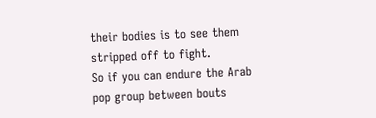their bodies is to see them stripped off to fight.
So if you can endure the Arab pop group between bouts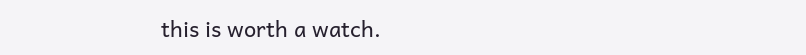this is worth a watch.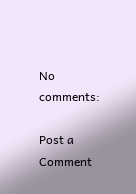No comments:

Post a Comment